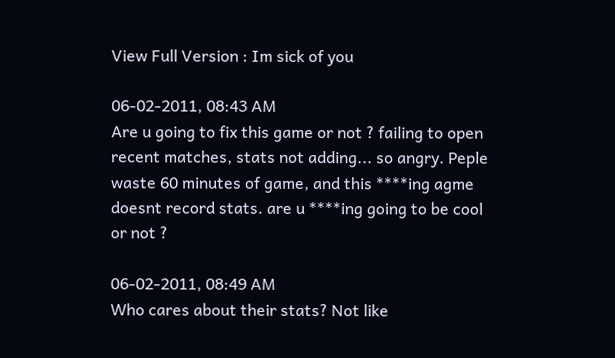View Full Version : Im sick of you

06-02-2011, 08:43 AM
Are u going to fix this game or not ? failing to open recent matches, stats not adding... so angry. Peple waste 60 minutes of game, and this ****ing agme doesnt record stats. are u ****ing going to be cool or not ?

06-02-2011, 08:49 AM
Who cares about their stats? Not like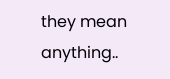they mean anything..